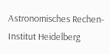Astronomisches Rechen-Institut Heidelberg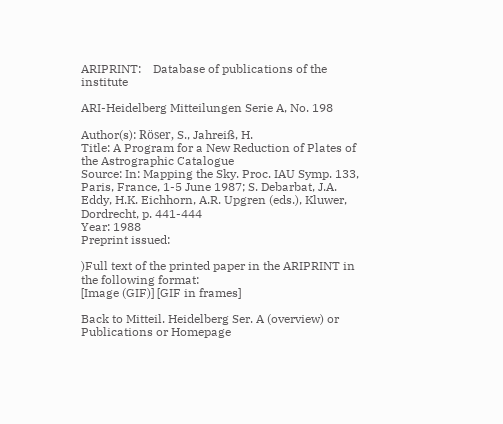ARIPRINT:    Database of publications of the institute

ARI-Heidelberg Mitteilungen Serie A, No. 198

Author(s): Röser, S., Jahreiß, H.
Title: A Program for a New Reduction of Plates of the Astrographic Catalogue
Source: In: Mapping the Sky. Proc. IAU Symp. 133, Paris, France, 1-5 June 1987; S. Debarbat, J.A. Eddy, H.K. Eichhorn, A.R. Upgren (eds.), Kluwer, Dordrecht, p. 441-444
Year: 1988
Preprint issued:

)Full text of the printed paper in the ARIPRINT in the following format:
[Image (GIF)] [GIF in frames]

Back to Mitteil. Heidelberg Ser. A (overview) or Publications or Homepage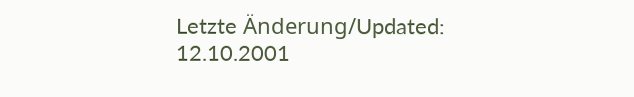Letzte Änderung/Updated: 12.10.2001